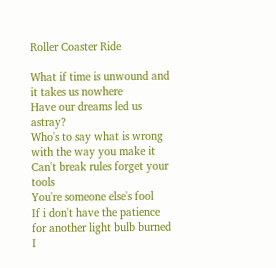Roller Coaster Ride

What if time is unwound and it takes us nowhere
Have our dreams led us astray?
Who's to say what is wrong with the way you make it
Can't break rules forget your tools
You're someone else's fool
If i don't have the patience for another light bulb burned
I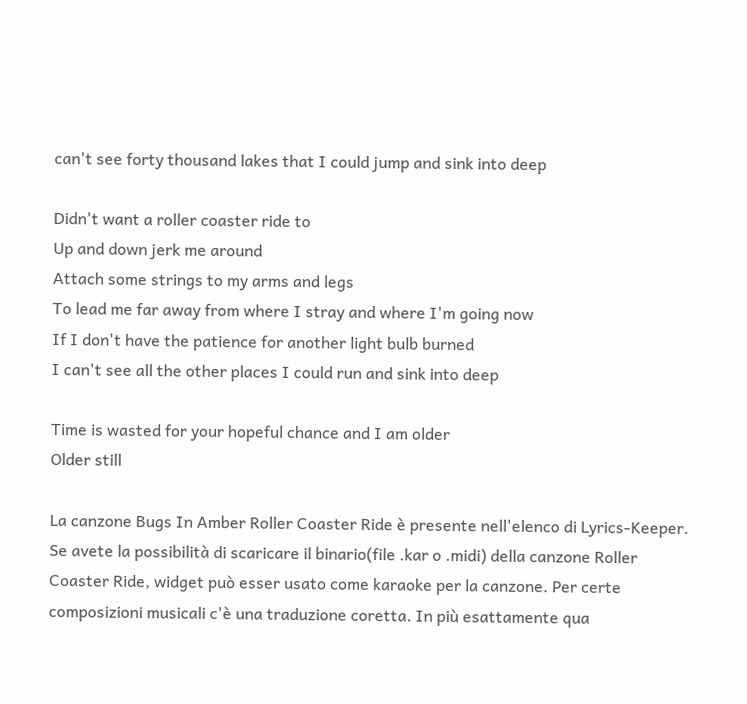can't see forty thousand lakes that I could jump and sink into deep

Didn't want a roller coaster ride to
Up and down jerk me around
Attach some strings to my arms and legs
To lead me far away from where I stray and where I'm going now
If I don't have the patience for another light bulb burned
I can't see all the other places I could run and sink into deep

Time is wasted for your hopeful chance and I am older
Older still

La canzone Bugs In Amber Roller Coaster Ride è presente nell'elenco di Lyrics-Keeper. Se avete la possibilità di scaricare il binario(file .kar o .midi) della canzone Roller Coaster Ride, widget può esser usato come karaoke per la canzone. Per certe composizioni musicali c'è una traduzione coretta. In più esattamente qua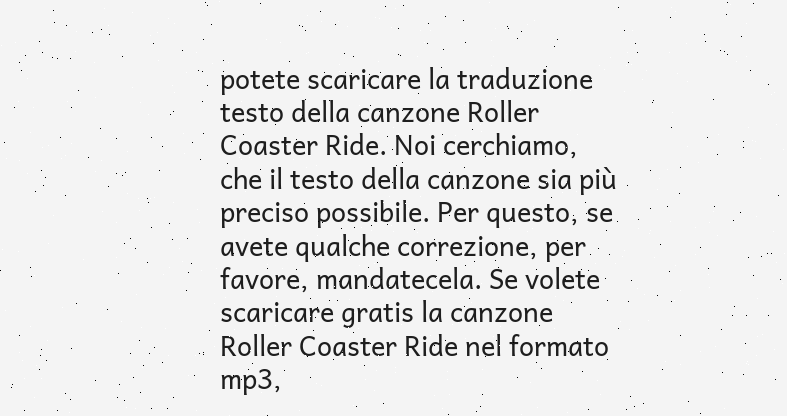potete scaricare la traduzione testo della canzone Roller Coaster Ride. Noi cerchiamo, che il testo della canzone sia più preciso possibile. Per questo, se avete qualche correzione, per favore, mandatecela. Se volete scaricare gratis la canzone Roller Coaster Ride nel formato mp3,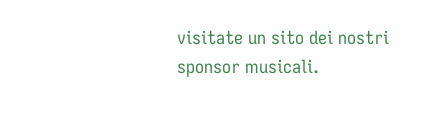visitate un sito dei nostri sponsor musicali.